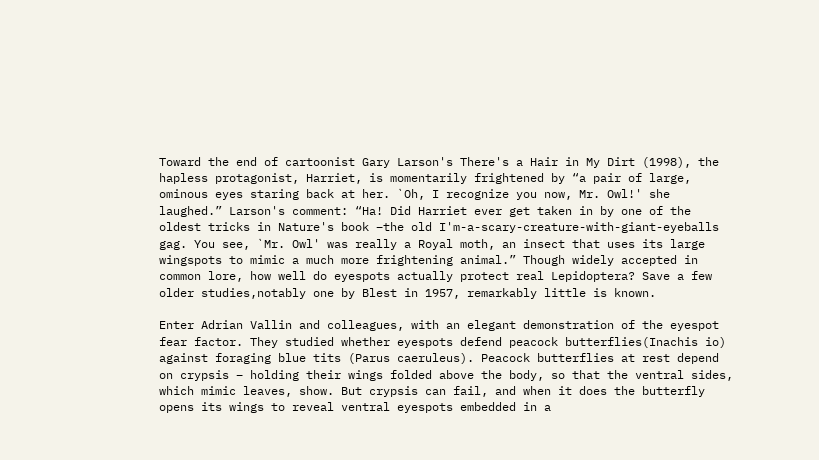Toward the end of cartoonist Gary Larson's There's a Hair in My Dirt (1998), the hapless protagonist, Harriet, is momentarily frightened by “a pair of large, ominous eyes staring back at her. `Oh, I recognize you now, Mr. Owl!' she laughed.” Larson's comment: “Ha! Did Harriet ever get taken in by one of the oldest tricks in Nature's book –the old I'm-a-scary-creature-with-giant-eyeballs gag. You see, `Mr. Owl' was really a Royal moth, an insect that uses its large wingspots to mimic a much more frightening animal.” Though widely accepted in common lore, how well do eyespots actually protect real Lepidoptera? Save a few older studies,notably one by Blest in 1957, remarkably little is known.

Enter Adrian Vallin and colleagues, with an elegant demonstration of the eyespot fear factor. They studied whether eyespots defend peacock butterflies(Inachis io) against foraging blue tits (Parus caeruleus). Peacock butterflies at rest depend on crypsis – holding their wings folded above the body, so that the ventral sides, which mimic leaves, show. But crypsis can fail, and when it does the butterfly opens its wings to reveal ventral eyespots embedded in a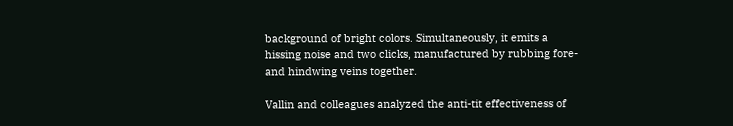background of bright colors. Simultaneously, it emits a hissing noise and two clicks, manufactured by rubbing fore- and hindwing veins together.

Vallin and colleagues analyzed the anti-tit effectiveness of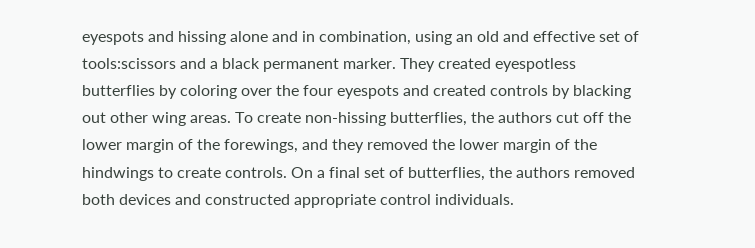eyespots and hissing alone and in combination, using an old and effective set of tools:scissors and a black permanent marker. They created eyespotless butterflies by coloring over the four eyespots and created controls by blacking out other wing areas. To create non-hissing butterflies, the authors cut off the lower margin of the forewings, and they removed the lower margin of the hindwings to create controls. On a final set of butterflies, the authors removed both devices and constructed appropriate control individuals.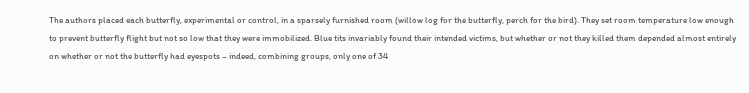The authors placed each butterfly, experimental or control, in a sparsely furnished room (willow log for the butterfly, perch for the bird). They set room temperature low enough to prevent butterfly flight but not so low that they were immobilized. Blue tits invariably found their intended victims, but whether or not they killed them depended almost entirely on whether or not the butterfly had eyespots – indeed, combining groups, only one of 34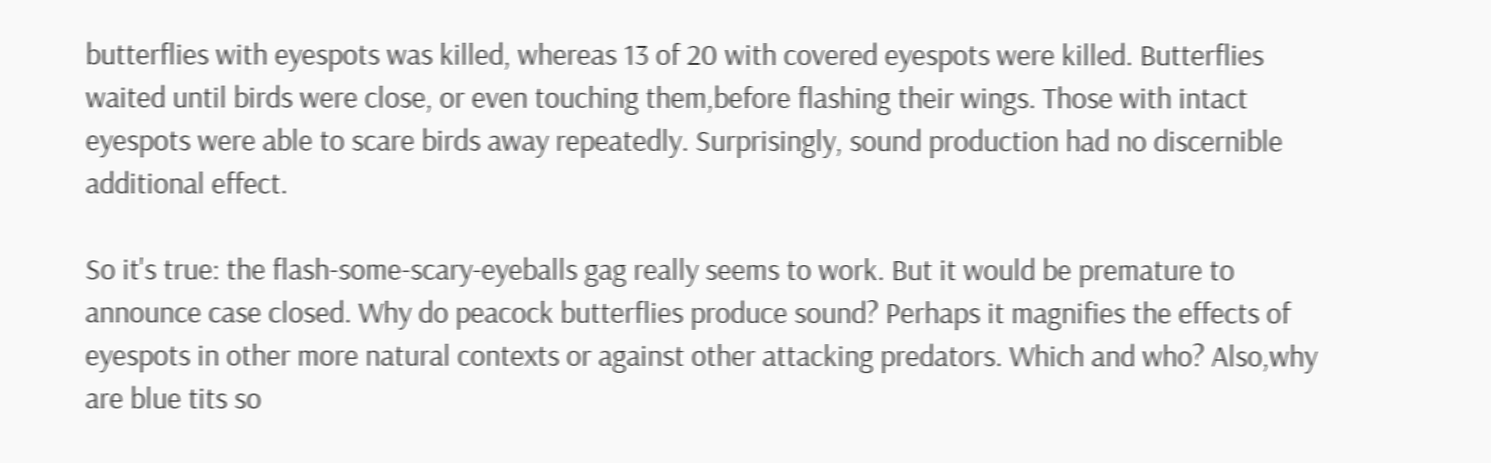butterflies with eyespots was killed, whereas 13 of 20 with covered eyespots were killed. Butterflies waited until birds were close, or even touching them,before flashing their wings. Those with intact eyespots were able to scare birds away repeatedly. Surprisingly, sound production had no discernible additional effect.

So it's true: the flash-some-scary-eyeballs gag really seems to work. But it would be premature to announce case closed. Why do peacock butterflies produce sound? Perhaps it magnifies the effects of eyespots in other more natural contexts or against other attacking predators. Which and who? Also,why are blue tits so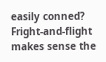easily conned? Fright-and-flight makes sense the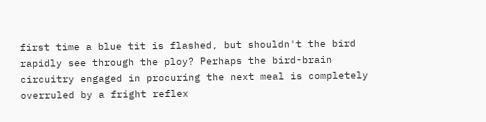first time a blue tit is flashed, but shouldn't the bird rapidly see through the ploy? Perhaps the bird-brain circuitry engaged in procuring the next meal is completely overruled by a fright reflex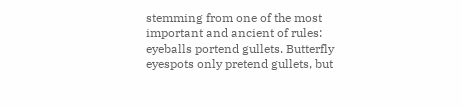stemming from one of the most important and ancient of rules: eyeballs portend gullets. Butterfly eyespots only pretend gullets, but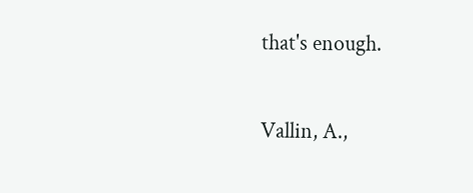that's enough.

Vallin, A.,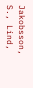Jakobsson, S., Lind,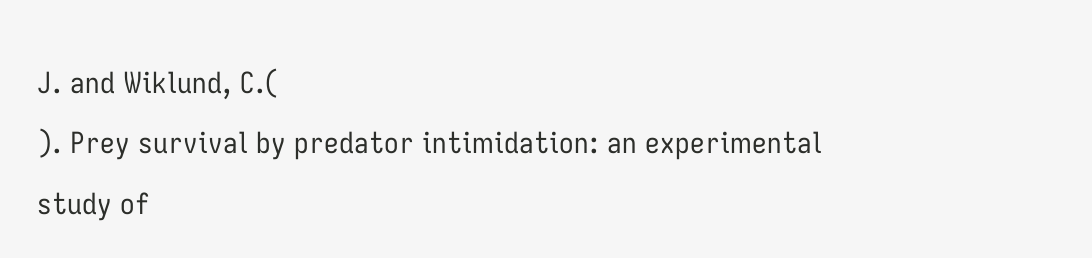J. and Wiklund, C.(
). Prey survival by predator intimidation: an experimental study of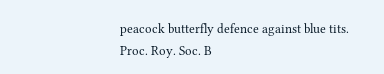peacock butterfly defence against blue tits.
Proc. Roy. Soc. B